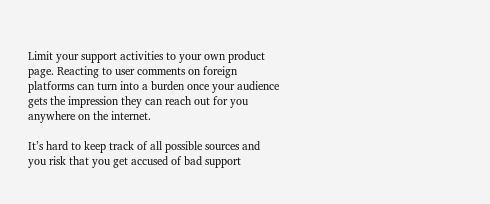Limit your support activities to your own product page. Reacting to user comments on foreign platforms can turn into a burden once your audience gets the impression they can reach out for you anywhere on the internet.

It’s hard to keep track of all possible sources and you risk that you get accused of bad support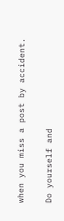when you miss a post by accident.

Do yourself and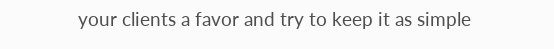your clients a favor and try to keep it as simple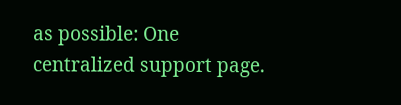as possible: One centralized support page.